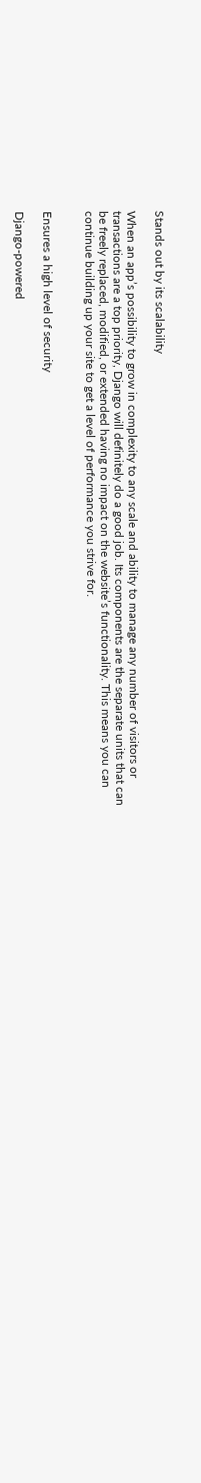Stands out by its scalability

When an app’s possibility to grow in complexity to any scale and ability to manage any number of visitors or transactions are a top priority, Django will definitely do a good job. Its components are the separate units that can be freely replaced, modified, or extended having no impact on the website’s functionality. This means you can continue building up your site to get a level of performance you strive for.


Ensures a high level of security

Django-powered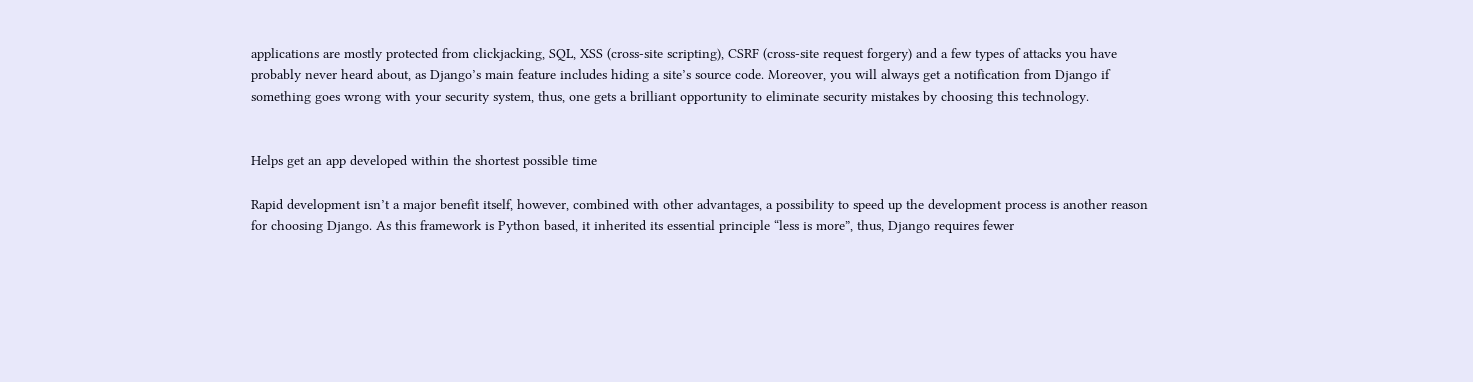applications are mostly protected from clickjacking, SQL, XSS (cross-site scripting), CSRF (cross-site request forgery) and a few types of attacks you have probably never heard about, as Django’s main feature includes hiding a site’s source code. Moreover, you will always get a notification from Django if something goes wrong with your security system, thus, one gets a brilliant opportunity to eliminate security mistakes by choosing this technology.


Helps get an app developed within the shortest possible time

Rapid development isn’t a major benefit itself, however, combined with other advantages, a possibility to speed up the development process is another reason for choosing Django. As this framework is Python based, it inherited its essential principle “less is more”, thus, Django requires fewer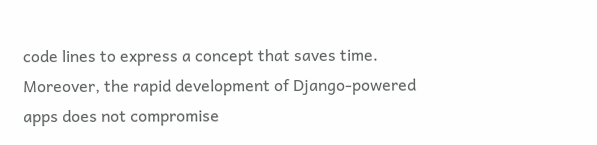code lines to express a concept that saves time. Moreover, the rapid development of Django-powered apps does not compromise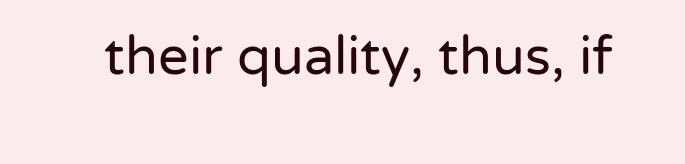their quality, thus, if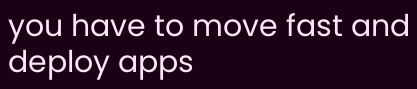you have to move fast and deploy apps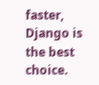faster, Django is the best choice.